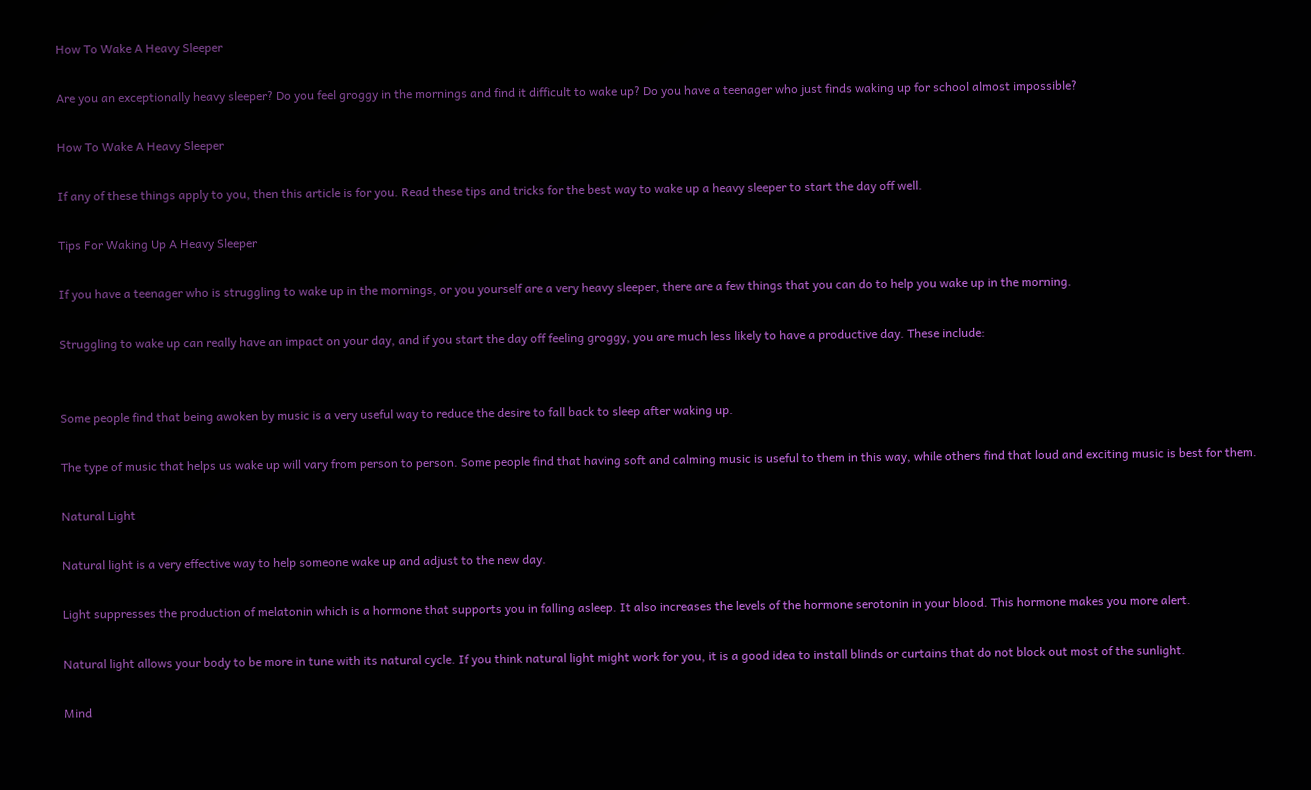How To Wake A Heavy Sleeper

Are you an exceptionally heavy sleeper? Do you feel groggy in the mornings and find it difficult to wake up? Do you have a teenager who just finds waking up for school almost impossible?

How To Wake A Heavy Sleeper

If any of these things apply to you, then this article is for you. Read these tips and tricks for the best way to wake up a heavy sleeper to start the day off well.

Tips For Waking Up A Heavy Sleeper

If you have a teenager who is struggling to wake up in the mornings, or you yourself are a very heavy sleeper, there are a few things that you can do to help you wake up in the morning.

Struggling to wake up can really have an impact on your day, and if you start the day off feeling groggy, you are much less likely to have a productive day. These include:


Some people find that being awoken by music is a very useful way to reduce the desire to fall back to sleep after waking up.

The type of music that helps us wake up will vary from person to person. Some people find that having soft and calming music is useful to them in this way, while others find that loud and exciting music is best for them.

Natural Light

Natural light is a very effective way to help someone wake up and adjust to the new day.

Light suppresses the production of melatonin which is a hormone that supports you in falling asleep. It also increases the levels of the hormone serotonin in your blood. This hormone makes you more alert.

Natural light allows your body to be more in tune with its natural cycle. If you think natural light might work for you, it is a good idea to install blinds or curtains that do not block out most of the sunlight.

Mind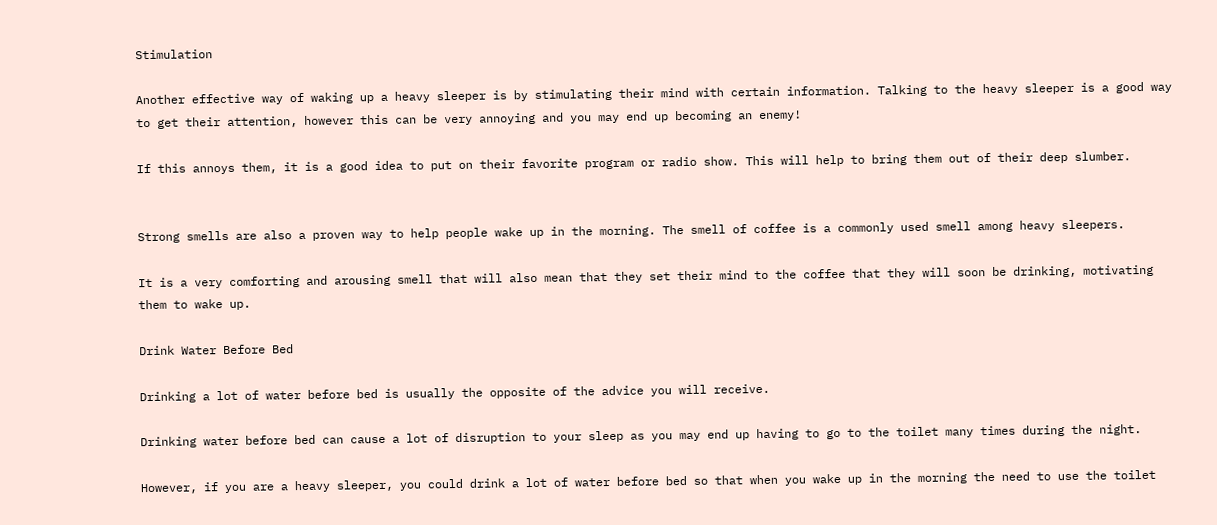Stimulation

Another effective way of waking up a heavy sleeper is by stimulating their mind with certain information. Talking to the heavy sleeper is a good way to get their attention, however this can be very annoying and you may end up becoming an enemy!

If this annoys them, it is a good idea to put on their favorite program or radio show. This will help to bring them out of their deep slumber.


Strong smells are also a proven way to help people wake up in the morning. The smell of coffee is a commonly used smell among heavy sleepers.

It is a very comforting and arousing smell that will also mean that they set their mind to the coffee that they will soon be drinking, motivating them to wake up.

Drink Water Before Bed

Drinking a lot of water before bed is usually the opposite of the advice you will receive.

Drinking water before bed can cause a lot of disruption to your sleep as you may end up having to go to the toilet many times during the night.

However, if you are a heavy sleeper, you could drink a lot of water before bed so that when you wake up in the morning the need to use the toilet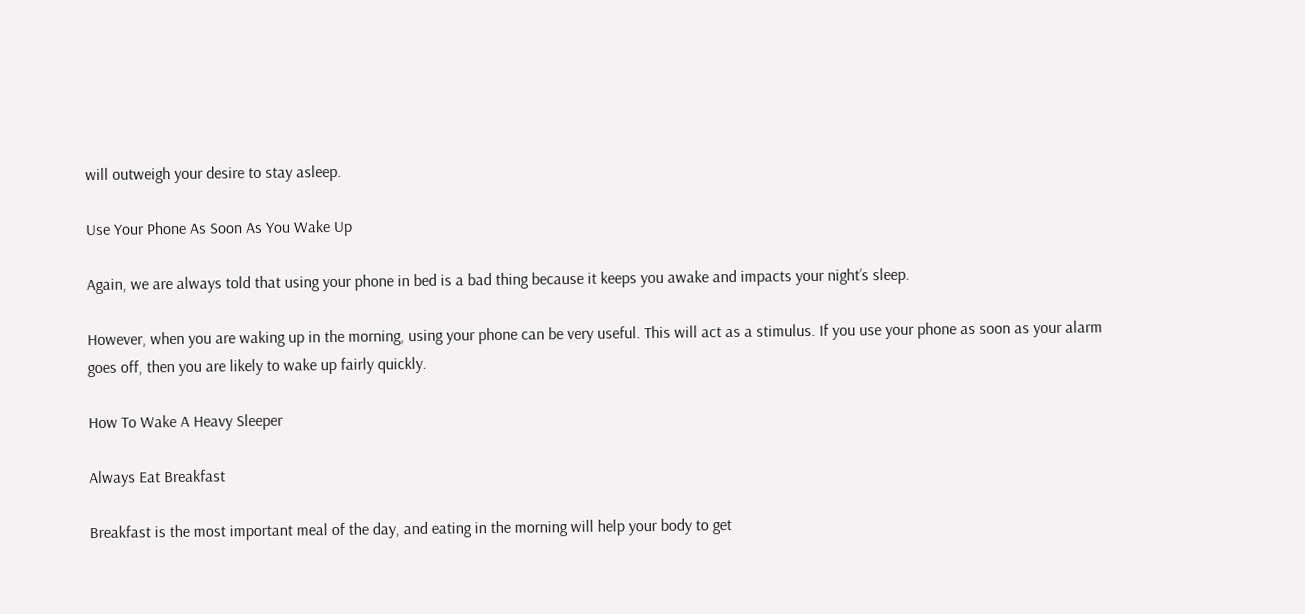will outweigh your desire to stay asleep.

Use Your Phone As Soon As You Wake Up

Again, we are always told that using your phone in bed is a bad thing because it keeps you awake and impacts your night’s sleep.

However, when you are waking up in the morning, using your phone can be very useful. This will act as a stimulus. If you use your phone as soon as your alarm goes off, then you are likely to wake up fairly quickly.

How To Wake A Heavy Sleeper

Always Eat Breakfast

Breakfast is the most important meal of the day, and eating in the morning will help your body to get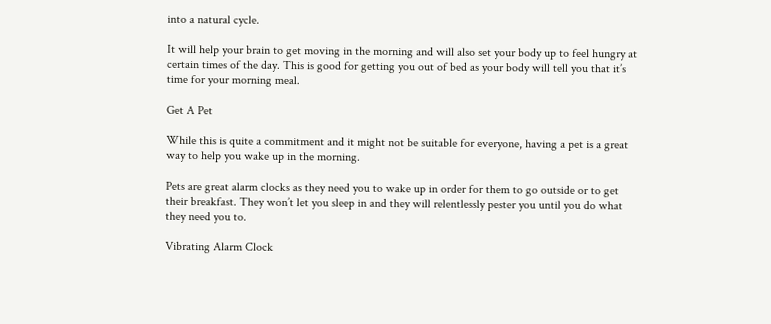into a natural cycle.

It will help your brain to get moving in the morning and will also set your body up to feel hungry at certain times of the day. This is good for getting you out of bed as your body will tell you that it’s time for your morning meal.

Get A Pet

While this is quite a commitment and it might not be suitable for everyone, having a pet is a great way to help you wake up in the morning.

Pets are great alarm clocks as they need you to wake up in order for them to go outside or to get their breakfast. They won’t let you sleep in and they will relentlessly pester you until you do what they need you to.

Vibrating Alarm Clock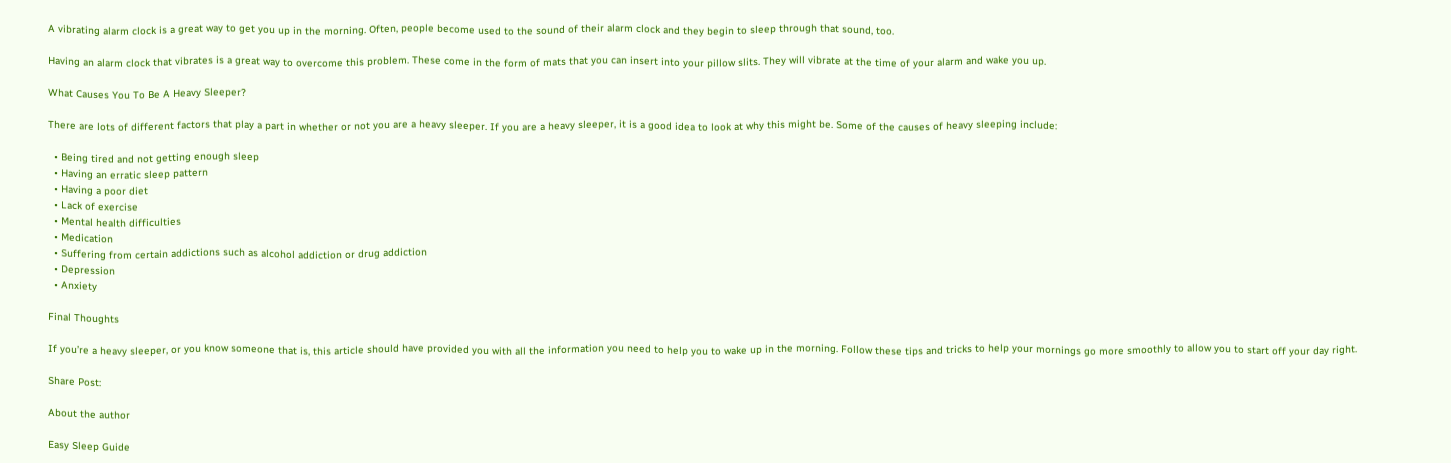A vibrating alarm clock is a great way to get you up in the morning. Often, people become used to the sound of their alarm clock and they begin to sleep through that sound, too.

Having an alarm clock that vibrates is a great way to overcome this problem. These come in the form of mats that you can insert into your pillow slits. They will vibrate at the time of your alarm and wake you up.

What Causes You To Be A Heavy Sleeper?

There are lots of different factors that play a part in whether or not you are a heavy sleeper. If you are a heavy sleeper, it is a good idea to look at why this might be. Some of the causes of heavy sleeping include:

  • Being tired and not getting enough sleep
  • Having an erratic sleep pattern
  • Having a poor diet
  • Lack of exercise
  • Mental health difficulties
  • Medication
  • Suffering from certain addictions such as alcohol addiction or drug addiction
  • Depression
  • Anxiety

Final Thoughts

If you’re a heavy sleeper, or you know someone that is, this article should have provided you with all the information you need to help you to wake up in the morning. Follow these tips and tricks to help your mornings go more smoothly to allow you to start off your day right.

Share Post:

About the author

Easy Sleep Guide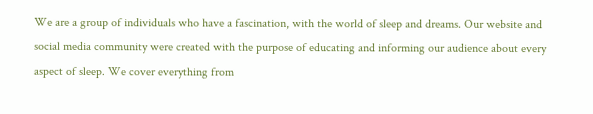We are a group of individuals who have a fascination, with the world of sleep and dreams. Our website and social media community were created with the purpose of educating and informing our audience about every aspect of sleep. We cover everything from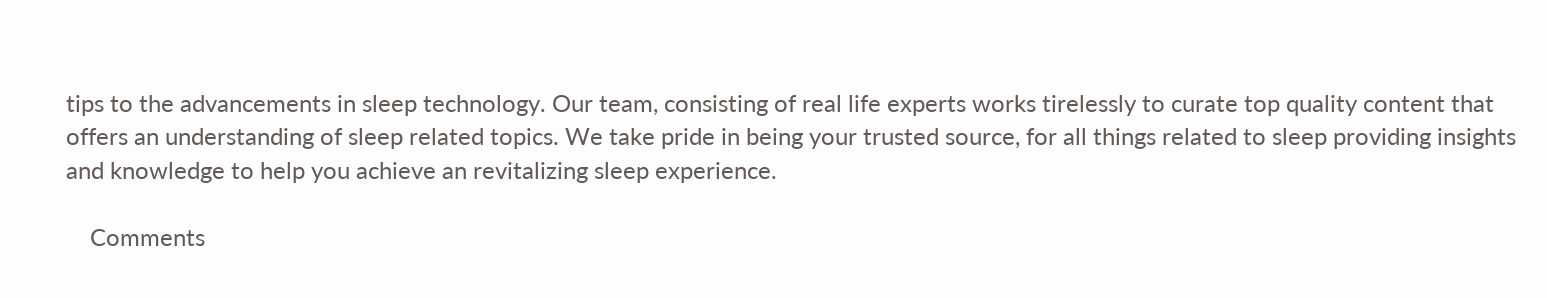tips to the advancements in sleep technology. Our team, consisting of real life experts works tirelessly to curate top quality content that offers an understanding of sleep related topics. We take pride in being your trusted source, for all things related to sleep providing insights and knowledge to help you achieve an revitalizing sleep experience.

    Comments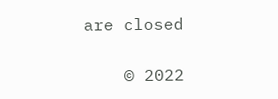are closed

    © 2022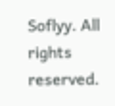Soflyy. All rights reserved.